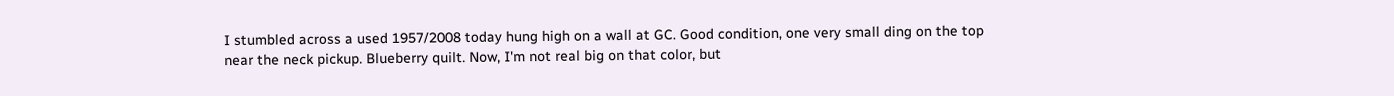I stumbled across a used 1957/2008 today hung high on a wall at GC. Good condition, one very small ding on the top near the neck pickup. Blueberry quilt. Now, I'm not real big on that color, but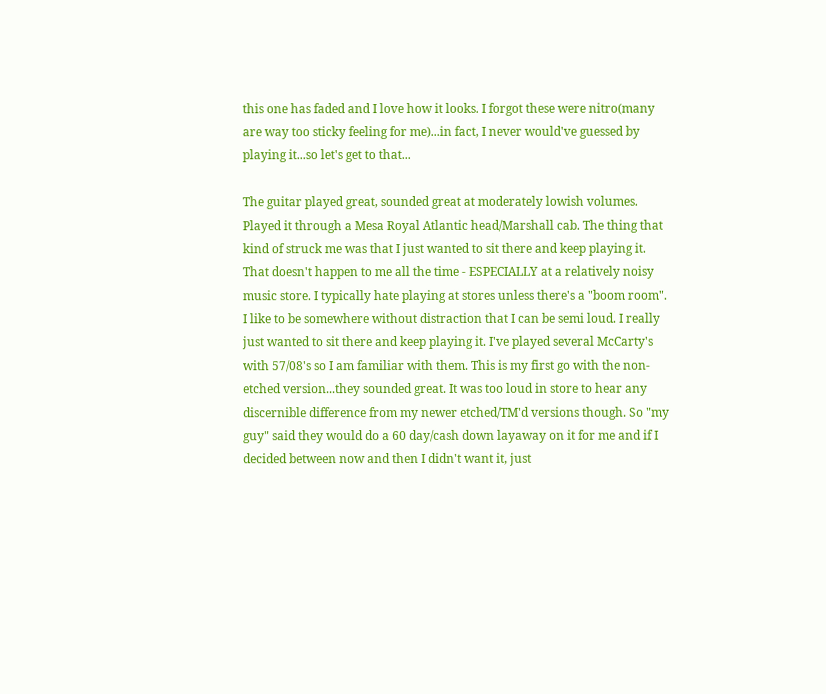this one has faded and I love how it looks. I forgot these were nitro(many are way too sticky feeling for me)...in fact, I never would've guessed by playing it...so let's get to that...

The guitar played great, sounded great at moderately lowish volumes. Played it through a Mesa Royal Atlantic head/Marshall cab. The thing that kind of struck me was that I just wanted to sit there and keep playing it. That doesn't happen to me all the time - ESPECIALLY at a relatively noisy music store. I typically hate playing at stores unless there's a "boom room". I like to be somewhere without distraction that I can be semi loud. I really just wanted to sit there and keep playing it. I've played several McCarty's with 57/08's so I am familiar with them. This is my first go with the non-etched version...they sounded great. It was too loud in store to hear any discernible difference from my newer etched/TM'd versions though. So "my guy" said they would do a 60 day/cash down layaway on it for me and if I decided between now and then I didn't want it, just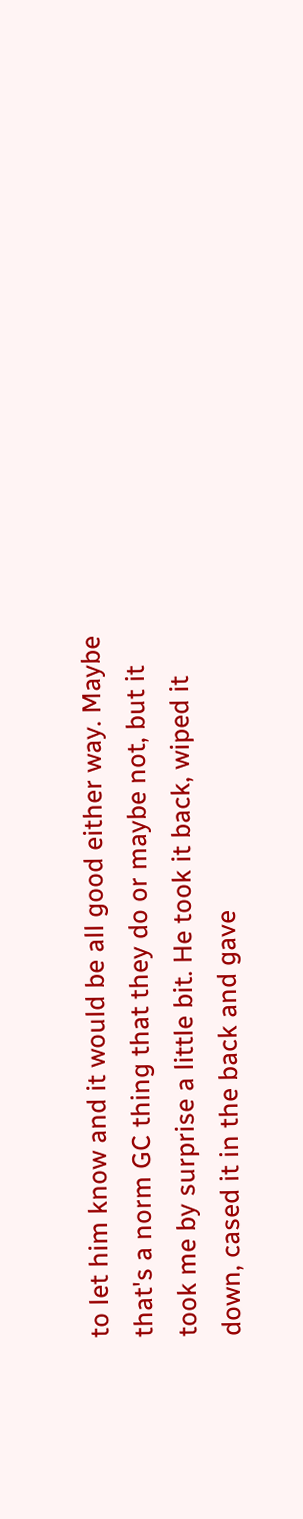to let him know and it would be all good either way. Maybe that's a norm GC thing that they do or maybe not, but it took me by surprise a little bit. He took it back, wiped it down, cased it in the back and gave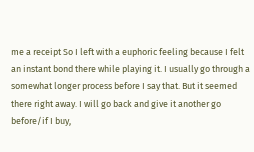me a receipt So I left with a euphoric feeling because I felt an instant bond there while playing it. I usually go through a somewhat longer process before I say that. But it seemed there right away. I will go back and give it another go before/if I buy,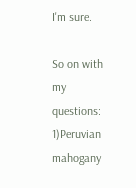I'm sure.

So on with my questions:
1)Peruvian mahogany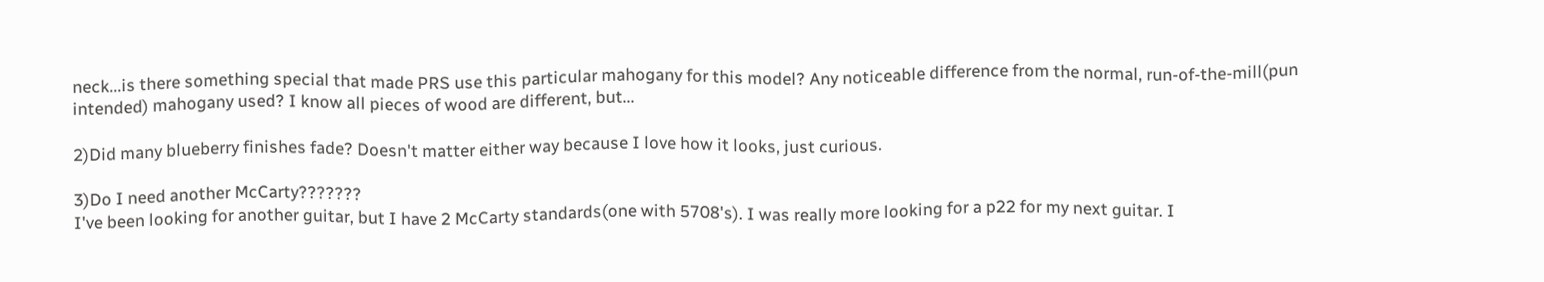neck...is there something special that made PRS use this particular mahogany for this model? Any noticeable difference from the normal, run-of-the-mill(pun intended) mahogany used? I know all pieces of wood are different, but...

2)Did many blueberry finishes fade? Doesn't matter either way because I love how it looks, just curious.

3)Do I need another McCarty???????
I've been looking for another guitar, but I have 2 McCarty standards(one with 5708's). I was really more looking for a p22 for my next guitar. I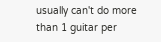usually can't do more than 1 guitar per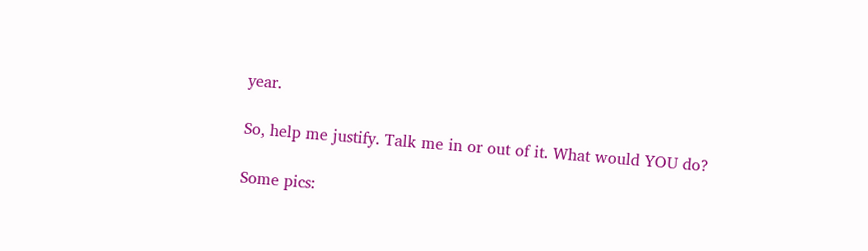year.

So, help me justify. Talk me in or out of it. What would YOU do?

Some pics: